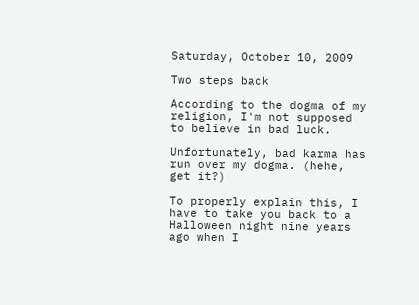Saturday, October 10, 2009

Two steps back

According to the dogma of my religion, I'm not supposed to believe in bad luck.

Unfortunately, bad karma has run over my dogma. (hehe, get it?)

To properly explain this, I have to take you back to a Halloween night nine years ago when I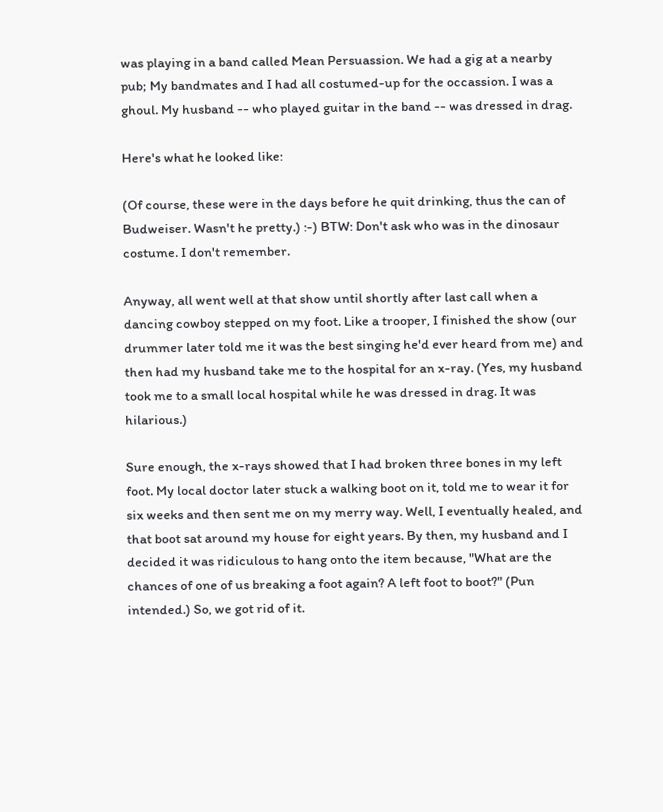was playing in a band called Mean Persuassion. We had a gig at a nearby pub; My bandmates and I had all costumed-up for the occassion. I was a ghoul. My husband -- who played guitar in the band -- was dressed in drag.

Here's what he looked like:

(Of course, these were in the days before he quit drinking, thus the can of Budweiser. Wasn't he pretty.) :-) BTW: Don't ask who was in the dinosaur costume. I don't remember.

Anyway, all went well at that show until shortly after last call when a dancing cowboy stepped on my foot. Like a trooper, I finished the show (our drummer later told me it was the best singing he'd ever heard from me) and then had my husband take me to the hospital for an x-ray. (Yes, my husband took me to a small local hospital while he was dressed in drag. It was hilarious.)

Sure enough, the x-rays showed that I had broken three bones in my left foot. My local doctor later stuck a walking boot on it, told me to wear it for six weeks and then sent me on my merry way. Well, I eventually healed, and that boot sat around my house for eight years. By then, my husband and I decided it was ridiculous to hang onto the item because, "What are the chances of one of us breaking a foot again? A left foot to boot?" (Pun intended.) So, we got rid of it.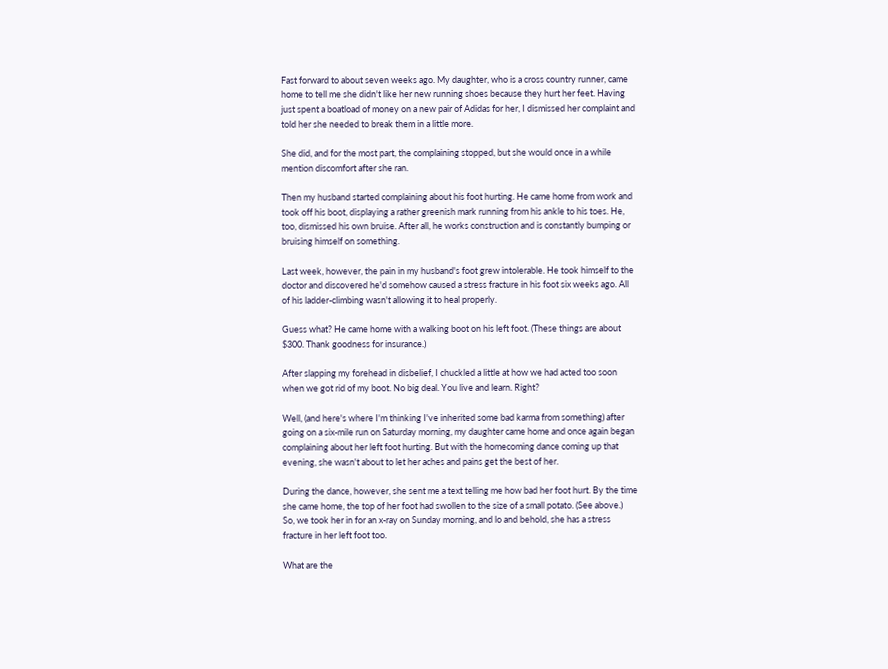Fast forward to about seven weeks ago. My daughter, who is a cross country runner, came home to tell me she didn't like her new running shoes because they hurt her feet. Having just spent a boatload of money on a new pair of Adidas for her, I dismissed her complaint and told her she needed to break them in a little more.

She did, and for the most part, the complaining stopped, but she would once in a while mention discomfort after she ran.

Then my husband started complaining about his foot hurting. He came home from work and took off his boot, displaying a rather greenish mark running from his ankle to his toes. He, too, dismissed his own bruise. After all, he works construction and is constantly bumping or bruising himself on something.

Last week, however, the pain in my husband's foot grew intolerable. He took himself to the doctor and discovered he'd somehow caused a stress fracture in his foot six weeks ago. All of his ladder-climbing wasn't allowing it to heal properly.

Guess what? He came home with a walking boot on his left foot. (These things are about $300. Thank goodness for insurance.)

After slapping my forehead in disbelief, I chuckled a little at how we had acted too soon when we got rid of my boot. No big deal. You live and learn. Right?

Well, (and here's where I'm thinking I've inherited some bad karma from something) after going on a six-mile run on Saturday morning, my daughter came home and once again began complaining about her left foot hurting. But with the homecoming dance coming up that evening, she wasn't about to let her aches and pains get the best of her.

During the dance, however, she sent me a text telling me how bad her foot hurt. By the time she came home, the top of her foot had swollen to the size of a small potato. (See above.)
So, we took her in for an x-ray on Sunday morning, and lo and behold, she has a stress fracture in her left foot too.

What are the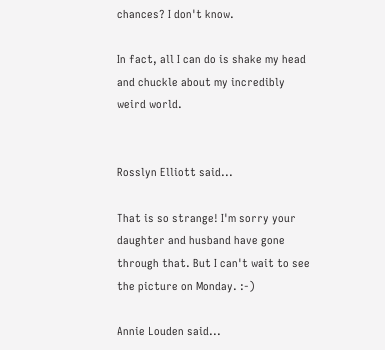chances? I don't know.

In fact, all I can do is shake my head and chuckle about my incredibly weird world.


Rosslyn Elliott said...

That is so strange! I'm sorry your daughter and husband have gone through that. But I can't wait to see the picture on Monday. :-)

Annie Louden said...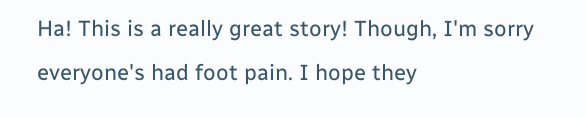Ha! This is a really great story! Though, I'm sorry everyone's had foot pain. I hope they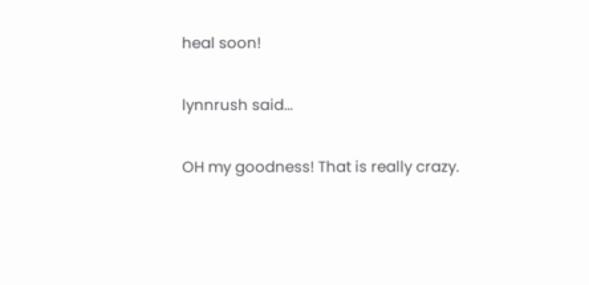heal soon!

lynnrush said...

OH my goodness! That is really crazy.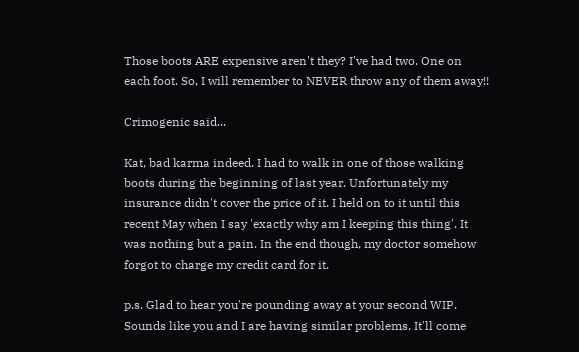Those boots ARE expensive aren't they? I've had two. One on each foot. So, I will remember to NEVER throw any of them away!!

Crimogenic said...

Kat, bad karma indeed. I had to walk in one of those walking boots during the beginning of last year. Unfortunately my insurance didn't cover the price of it. I held on to it until this recent May when I say 'exactly why am I keeping this thing'. It was nothing but a pain. In the end though, my doctor somehow forgot to charge my credit card for it.

p.s. Glad to hear you're pounding away at your second WIP. Sounds like you and I are having similar problems. It'll come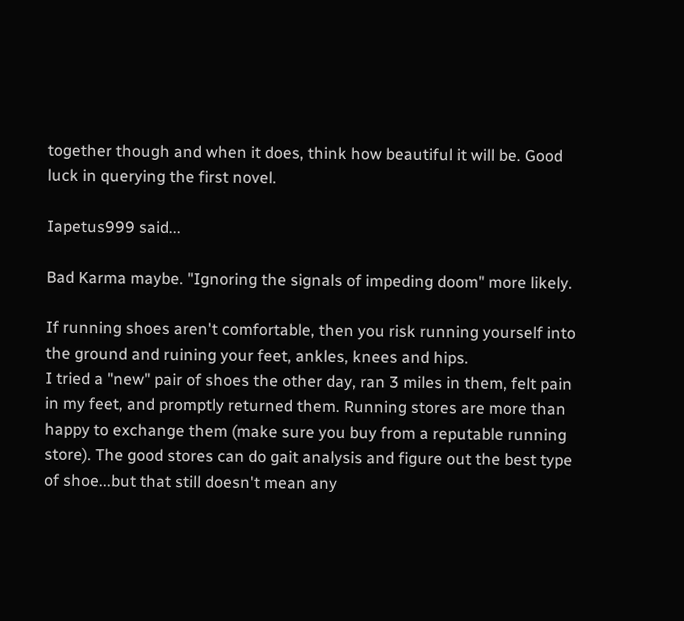together though and when it does, think how beautiful it will be. Good luck in querying the first novel.

Iapetus999 said...

Bad Karma maybe. "Ignoring the signals of impeding doom" more likely.

If running shoes aren't comfortable, then you risk running yourself into the ground and ruining your feet, ankles, knees and hips.
I tried a "new" pair of shoes the other day, ran 3 miles in them, felt pain in my feet, and promptly returned them. Running stores are more than happy to exchange them (make sure you buy from a reputable running store). The good stores can do gait analysis and figure out the best type of shoe...but that still doesn't mean any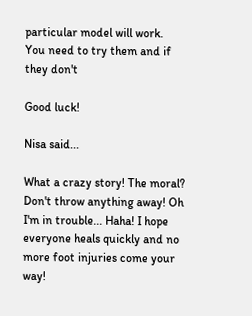particular model will work.
You need to try them and if they don't

Good luck!

Nisa said...

What a crazy story! The moral? Don't throw anything away! Oh I'm in trouble... Haha! I hope everyone heals quickly and no more foot injuries come your way!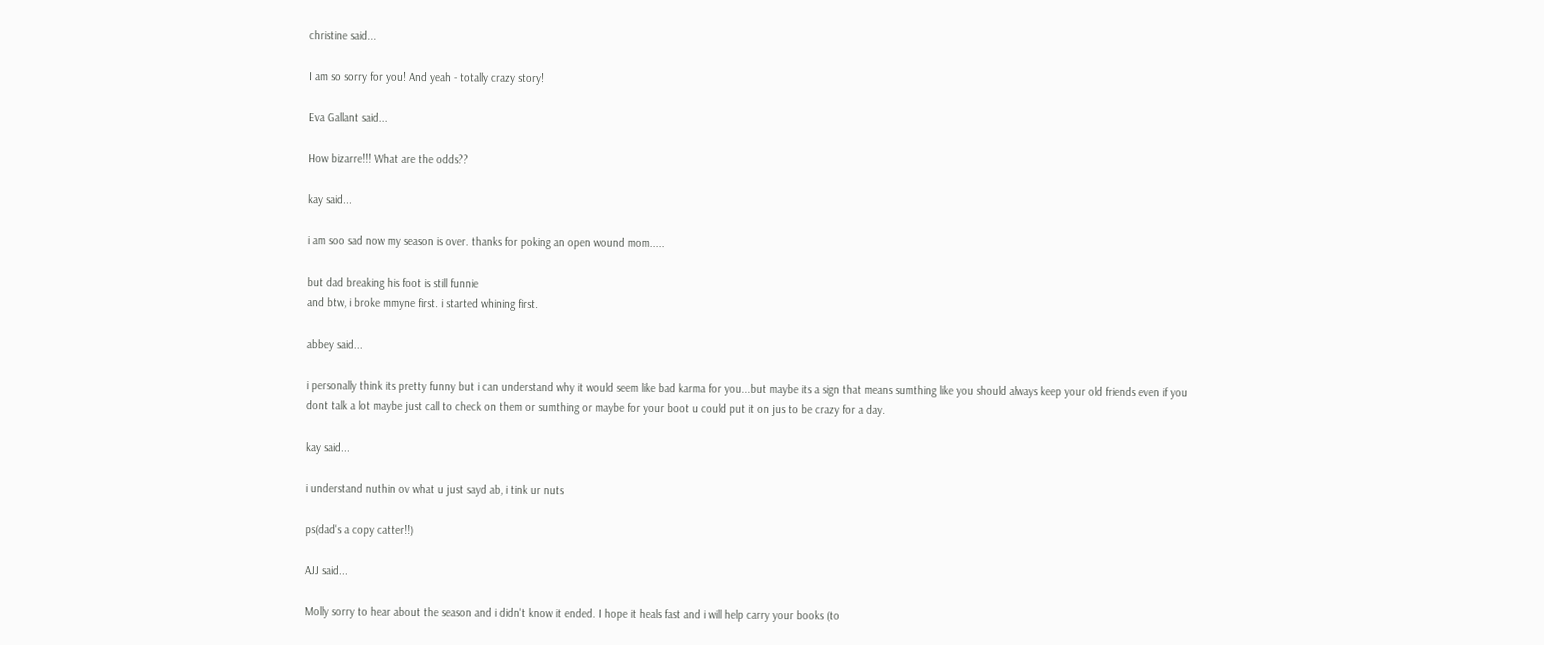christine said...

I am so sorry for you! And yeah - totally crazy story!

Eva Gallant said...

How bizarre!!! What are the odds??

kay said...

i am soo sad now my season is over. thanks for poking an open wound mom.....

but dad breaking his foot is still funnie
and btw, i broke mmyne first. i started whining first.

abbey said...

i personally think its pretty funny but i can understand why it would seem like bad karma for you...but maybe its a sign that means sumthing like you should always keep your old friends even if you dont talk a lot maybe just call to check on them or sumthing or maybe for your boot u could put it on jus to be crazy for a day.

kay said...

i understand nuthin ov what u just sayd ab, i tink ur nuts

ps(dad's a copy catter!!)

AJJ said...

Molly sorry to hear about the season and i didn't know it ended. I hope it heals fast and i will help carry your books (to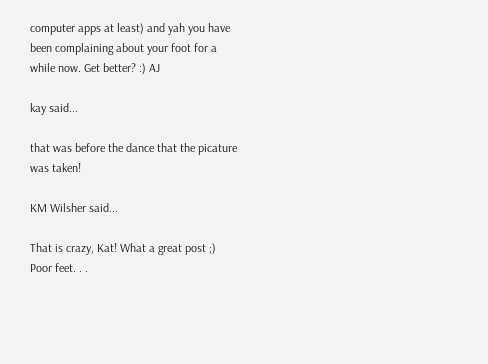computer apps at least) and yah you have been complaining about your foot for a while now. Get better? :) AJ

kay said...

that was before the dance that the picature was taken!

KM Wilsher said...

That is crazy, Kat! What a great post ;) Poor feet. . .